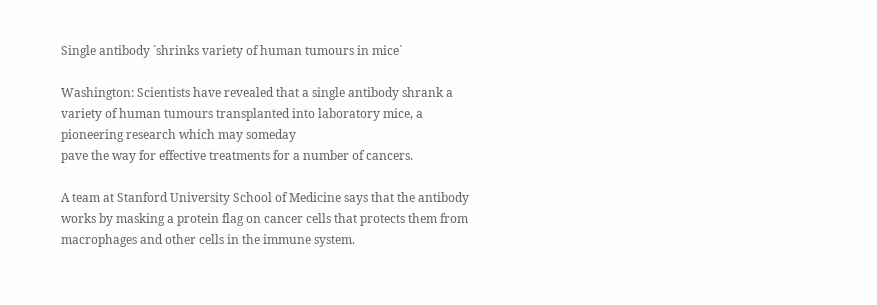Single antibody `shrinks variety of human tumours in mice`

Washington: Scientists have revealed that a single antibody shrank a variety of human tumours transplanted into laboratory mice, a pioneering research which may someday
pave the way for effective treatments for a number of cancers.

A team at Stanford University School of Medicine says that the antibody works by masking a protein flag on cancer cells that protects them from macrophages and other cells in the immune system.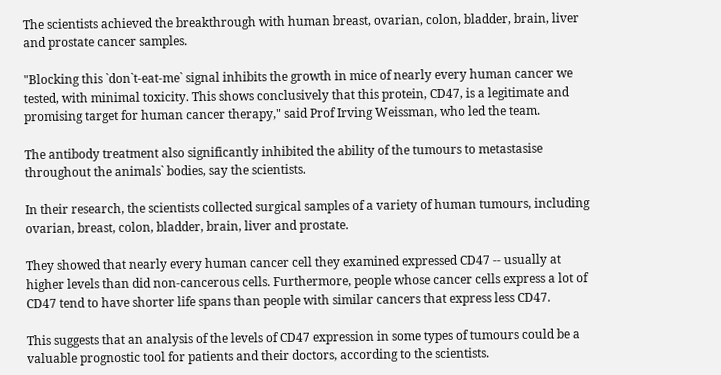The scientists achieved the breakthrough with human breast, ovarian, colon, bladder, brain, liver and prostate cancer samples.

"Blocking this `don`t-eat-me` signal inhibits the growth in mice of nearly every human cancer we tested, with minimal toxicity. This shows conclusively that this protein, CD47, is a legitimate and promising target for human cancer therapy," said Prof Irving Weissman, who led the team.

The antibody treatment also significantly inhibited the ability of the tumours to metastasise throughout the animals` bodies, say the scientists.

In their research, the scientists collected surgical samples of a variety of human tumours, including ovarian, breast, colon, bladder, brain, liver and prostate.

They showed that nearly every human cancer cell they examined expressed CD47 -- usually at higher levels than did non-cancerous cells. Furthermore, people whose cancer cells express a lot of CD47 tend to have shorter life spans than people with similar cancers that express less CD47.

This suggests that an analysis of the levels of CD47 expression in some types of tumours could be a valuable prognostic tool for patients and their doctors, according to the scientists.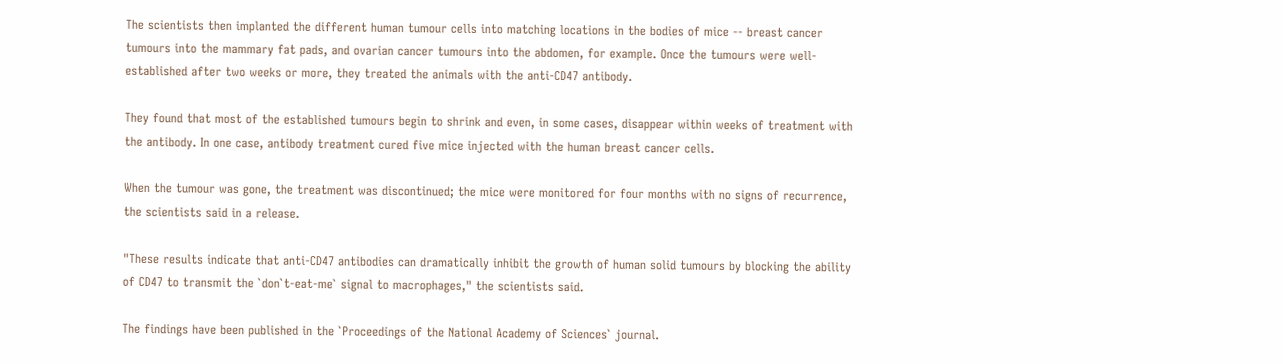The scientists then implanted the different human tumour cells into matching locations in the bodies of mice -- breast cancer tumours into the mammary fat pads, and ovarian cancer tumours into the abdomen, for example. Once the tumours were well-established after two weeks or more, they treated the animals with the anti-CD47 antibody.

They found that most of the established tumours begin to shrink and even, in some cases, disappear within weeks of treatment with the antibody. In one case, antibody treatment cured five mice injected with the human breast cancer cells.

When the tumour was gone, the treatment was discontinued; the mice were monitored for four months with no signs of recurrence, the scientists said in a release.

"These results indicate that anti-CD47 antibodies can dramatically inhibit the growth of human solid tumours by blocking the ability of CD47 to transmit the `don`t-eat-me` signal to macrophages," the scientists said.

The findings have been published in the `Proceedings of the National Academy of Sciences` journal.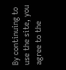By continuing to use the site, you agree to the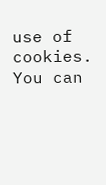use of cookies. You can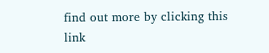find out more by clicking this link